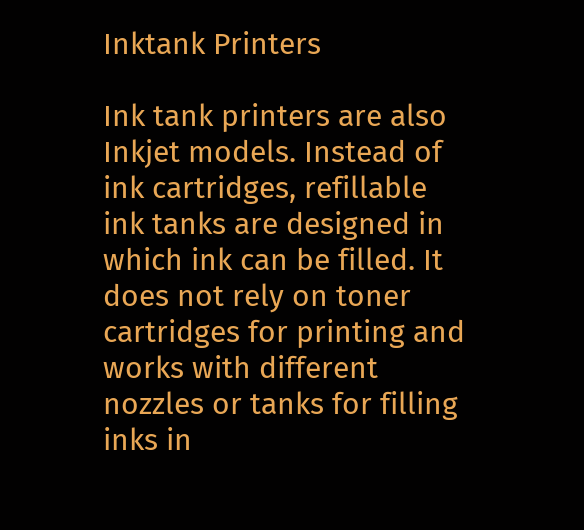Inktank Printers

Ink tank printers are also Inkjet models. Instead of ink cartridges, refillable ink tanks are designed in which ink can be filled. It does not rely on toner cartridges for printing and works with different nozzles or tanks for filling inks in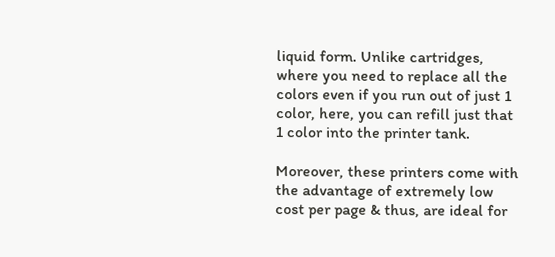liquid form. Unlike cartridges, where you need to replace all the colors even if you run out of just 1 color, here, you can refill just that 1 color into the printer tank.

Moreover, these printers come with the advantage of extremely low cost per page & thus, are ideal for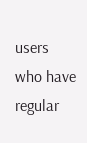users who have regular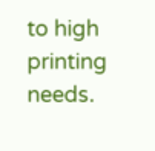to high printing needs.